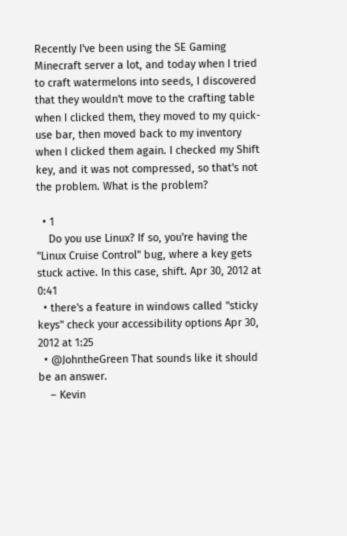Recently I've been using the SE Gaming Minecraft server a lot, and today when I tried to craft watermelons into seeds, I discovered that they wouldn't move to the crafting table when I clicked them, they moved to my quick-use bar, then moved back to my inventory when I clicked them again. I checked my Shift key, and it was not compressed, so that's not the problem. What is the problem?

  • 1
    Do you use Linux? If so, you're having the "Linux Cruise Control" bug, where a key gets stuck active. In this case, shift. Apr 30, 2012 at 0:41
  • there's a feature in windows called "sticky keys" check your accessibility options Apr 30, 2012 at 1:25
  • @JohntheGreen That sounds like it should be an answer.
    – Kevin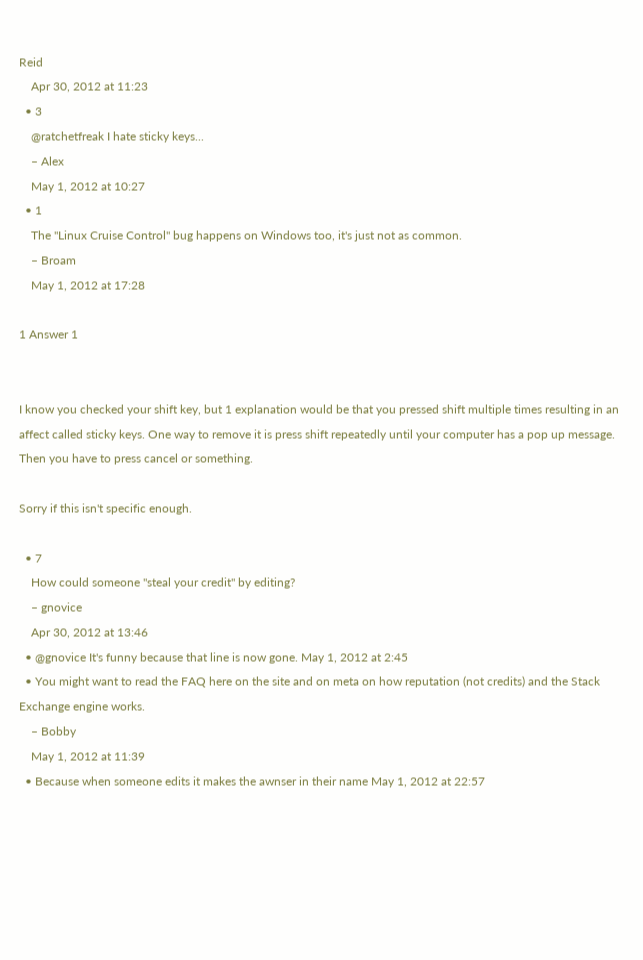Reid
    Apr 30, 2012 at 11:23
  • 3
    @ratchetfreak I hate sticky keys...
    – Alex
    May 1, 2012 at 10:27
  • 1
    The "Linux Cruise Control" bug happens on Windows too, it's just not as common.
    – Broam
    May 1, 2012 at 17:28

1 Answer 1


I know you checked your shift key, but 1 explanation would be that you pressed shift multiple times resulting in an affect called sticky keys. One way to remove it is press shift repeatedly until your computer has a pop up message. Then you have to press cancel or something.

Sorry if this isn't specific enough.

  • 7
    How could someone "steal your credit" by editing?
    – gnovice
    Apr 30, 2012 at 13:46
  • @gnovice It's funny because that line is now gone. May 1, 2012 at 2:45
  • You might want to read the FAQ here on the site and on meta on how reputation (not credits) and the Stack Exchange engine works.
    – Bobby
    May 1, 2012 at 11:39
  • Because when someone edits it makes the awnser in their name May 1, 2012 at 22:57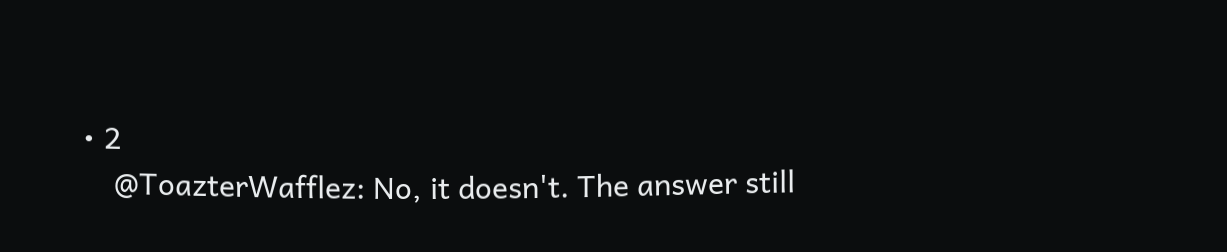• 2
    @ToazterWafflez: No, it doesn't. The answer still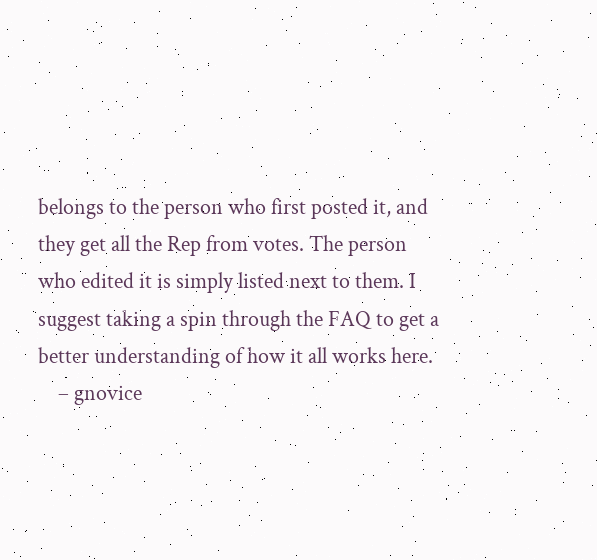belongs to the person who first posted it, and they get all the Rep from votes. The person who edited it is simply listed next to them. I suggest taking a spin through the FAQ to get a better understanding of how it all works here.
    – gnovice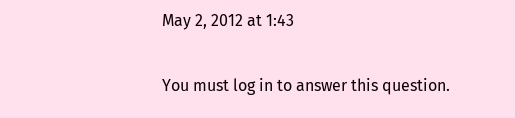May 2, 2012 at 1:43

You must log in to answer this question.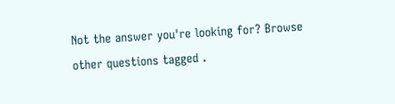Not the answer you're looking for? Browse other questions tagged .